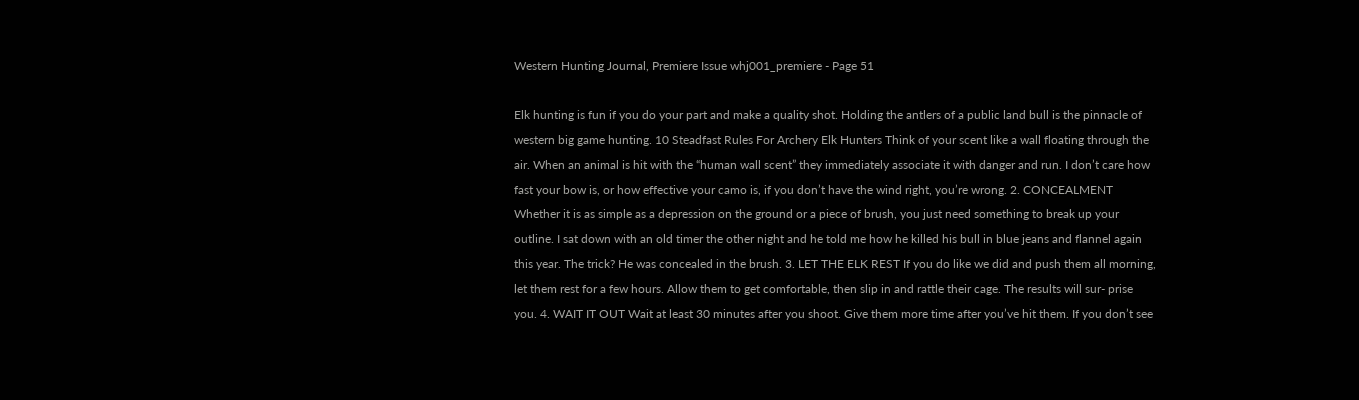Western Hunting Journal, Premiere Issue whj001_premiere - Page 51

Elk hunting is fun if you do your part and make a quality shot. Holding the antlers of a public land bull is the pinnacle of western big game hunting. 10 Steadfast Rules For Archery Elk Hunters Think of your scent like a wall floating through the air. When an animal is hit with the “human wall scent” they immediately associate it with danger and run. I don’t care how fast your bow is, or how effective your camo is, if you don’t have the wind right, you’re wrong. 2. CONCEALMENT Whether it is as simple as a depression on the ground or a piece of brush, you just need something to break up your outline. I sat down with an old timer the other night and he told me how he killed his bull in blue jeans and flannel again this year. The trick? He was concealed in the brush. 3. LET THE ELK REST If you do like we did and push them all morning, let them rest for a few hours. Allow them to get comfortable, then slip in and rattle their cage. The results will sur- prise you. 4. WAIT IT OUT Wait at least 30 minutes after you shoot. Give them more time after you’ve hit them. If you don’t see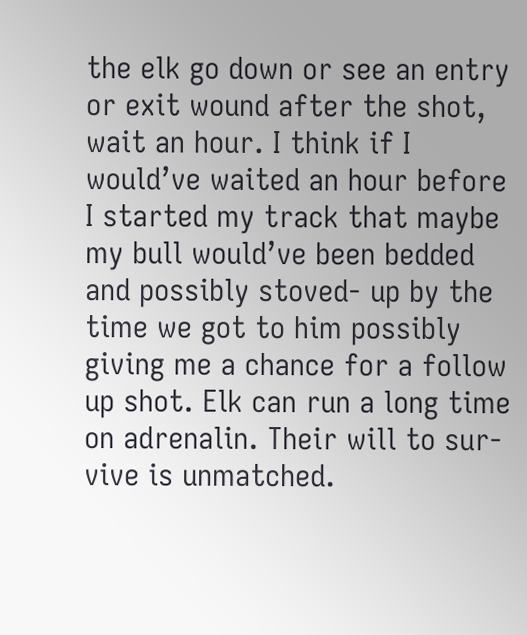the elk go down or see an entry or exit wound after the shot, wait an hour. I think if I would’ve waited an hour before I started my track that maybe my bull would’ve been bedded and possibly stoved- up by the time we got to him possibly giving me a chance for a follow up shot. Elk can run a long time on adrenalin. Their will to sur- vive is unmatched.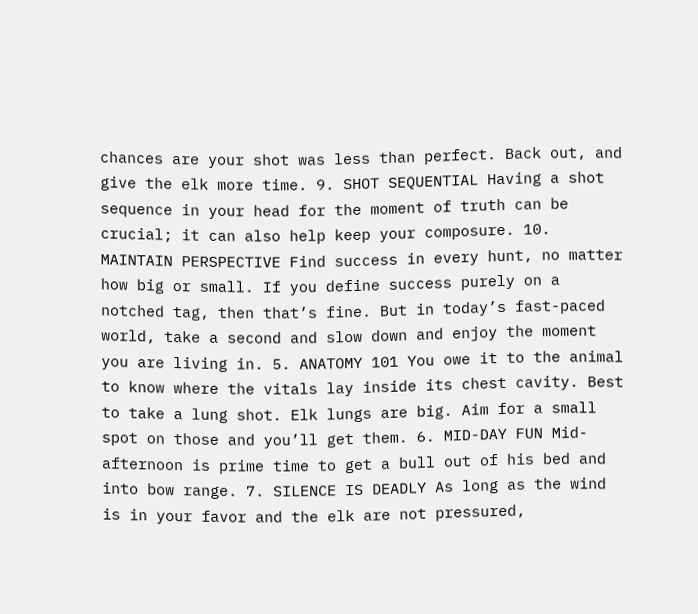chances are your shot was less than perfect. Back out, and give the elk more time. 9. SHOT SEQUENTIAL Having a shot sequence in your head for the moment of truth can be crucial; it can also help keep your composure. 10. MAINTAIN PERSPECTIVE Find success in every hunt, no matter how big or small. If you define success purely on a notched tag, then that’s fine. But in today’s fast-paced world, take a second and slow down and enjoy the moment you are living in. 5. ANATOMY 101 You owe it to the animal to know where the vitals lay inside its chest cavity. Best to take a lung shot. Elk lungs are big. Aim for a small spot on those and you’ll get them. 6. MID-DAY FUN Mid-afternoon is prime time to get a bull out of his bed and into bow range. 7. SILENCE IS DEADLY As long as the wind is in your favor and the elk are not pressured,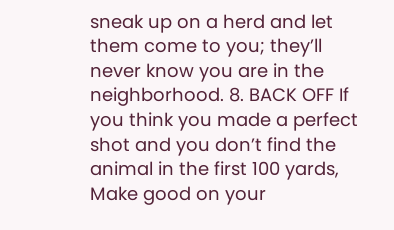sneak up on a herd and let them come to you; they’ll never know you are in the neighborhood. 8. BACK OFF If you think you made a perfect shot and you don’t find the animal in the first 100 yards, Make good on your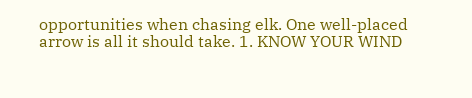opportunities when chasing elk. One well-placed arrow is all it should take. 1. KNOW YOUR WIND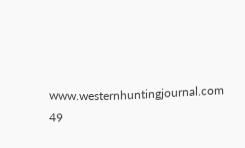www.westernhuntingjournal.com 49